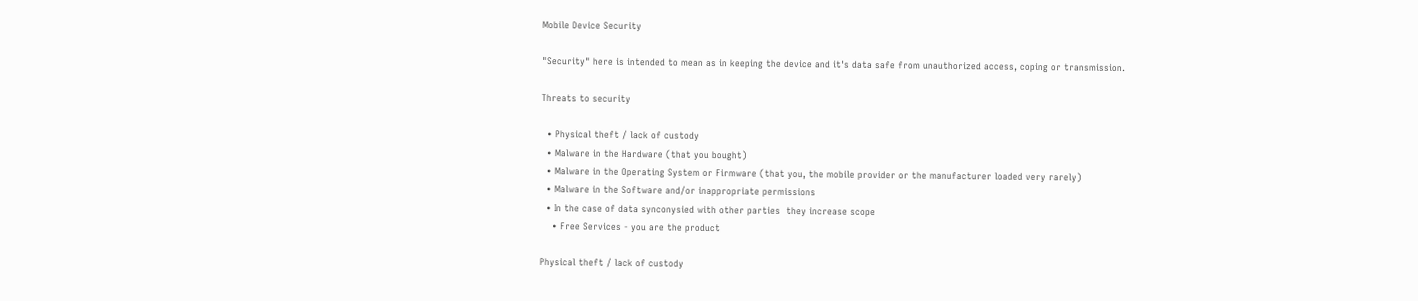Mobile Device Security

"Security" here is intended to mean as in keeping the device and it's data safe from unauthorized access, coping or transmission.

Threats to security

  • Physical theft / lack of custody
  • Malware in the Hardware (that you bought)
  • Malware in the Operating System or Firmware (that you, the mobile provider or the manufacturer loaded very rarely)
  • Malware in the Software and/or inappropriate permissions
  • In the case of data synconysied with other parties  they increase scope
    • Free Services - you are the product

Physical theft / lack of custody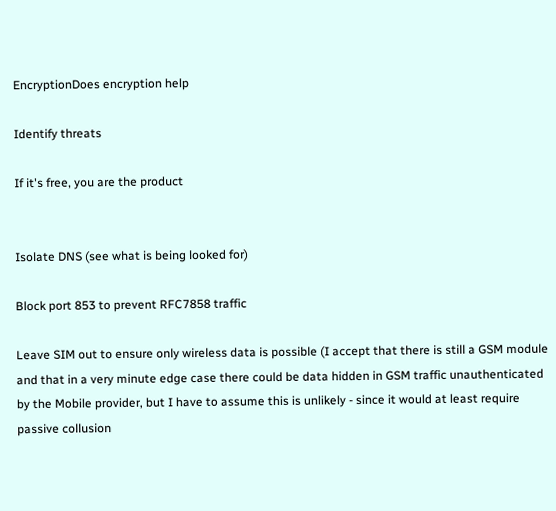EncryptionDoes encryption help

Identify threats

If it's free, you are the product


Isolate DNS (see what is being looked for)

Block port 853 to prevent RFC7858 traffic

Leave SIM out to ensure only wireless data is possible (I accept that there is still a GSM module and that in a very minute edge case there could be data hidden in GSM traffic unauthenticated by the Mobile provider, but I have to assume this is unlikely - since it would at least require passive collusion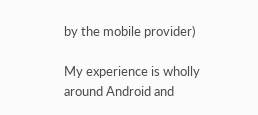by the mobile provider)

My experience is wholly around Android and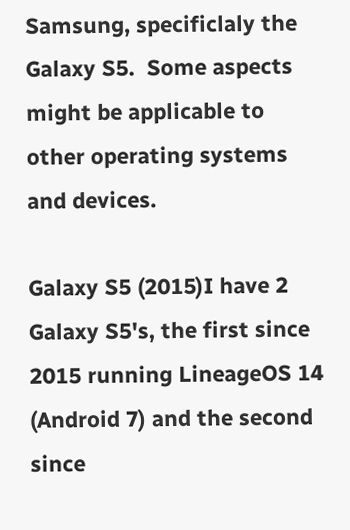Samsung, specificlaly the Galaxy S5.  Some aspects might be applicable to other operating systems and devices.

Galaxy S5 (2015)I have 2 Galaxy S5's, the first since 2015 running LineageOS 14 (Android 7) and the second since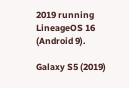2019 running LineageOS 16 (Android 9).

Galaxy S5 (2019)